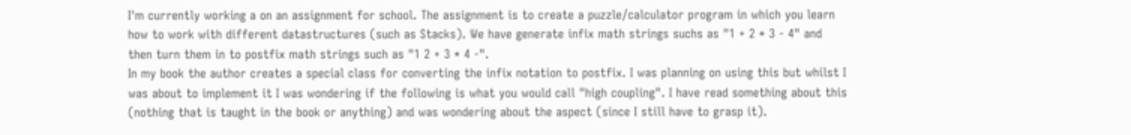I'm currently working a on an assignment for school. The assignment is to create a puzzle/calculator program in which you learn how to work with different datastructures (such as Stacks). We have generate infix math strings suchs as "1 + 2 * 3 - 4" and then turn them in to postfix math strings such as "1 2 + 3 * 4 -".
In my book the author creates a special class for converting the infix notation to postfix. I was planning on using this but whilst I was about to implement it I was wondering if the following is what you would call "high coupling". I have read something about this (nothing that is taught in the book or anything) and was wondering about the aspect (since I still have to grasp it).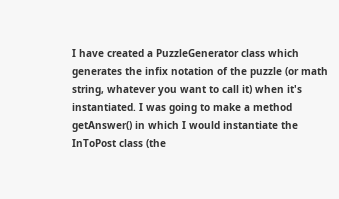I have created a PuzzleGenerator class which generates the infix notation of the puzzle (or math string, whatever you want to call it) when it's instantiated. I was going to make a method getAnswer() in which I would instantiate the InToPost class (the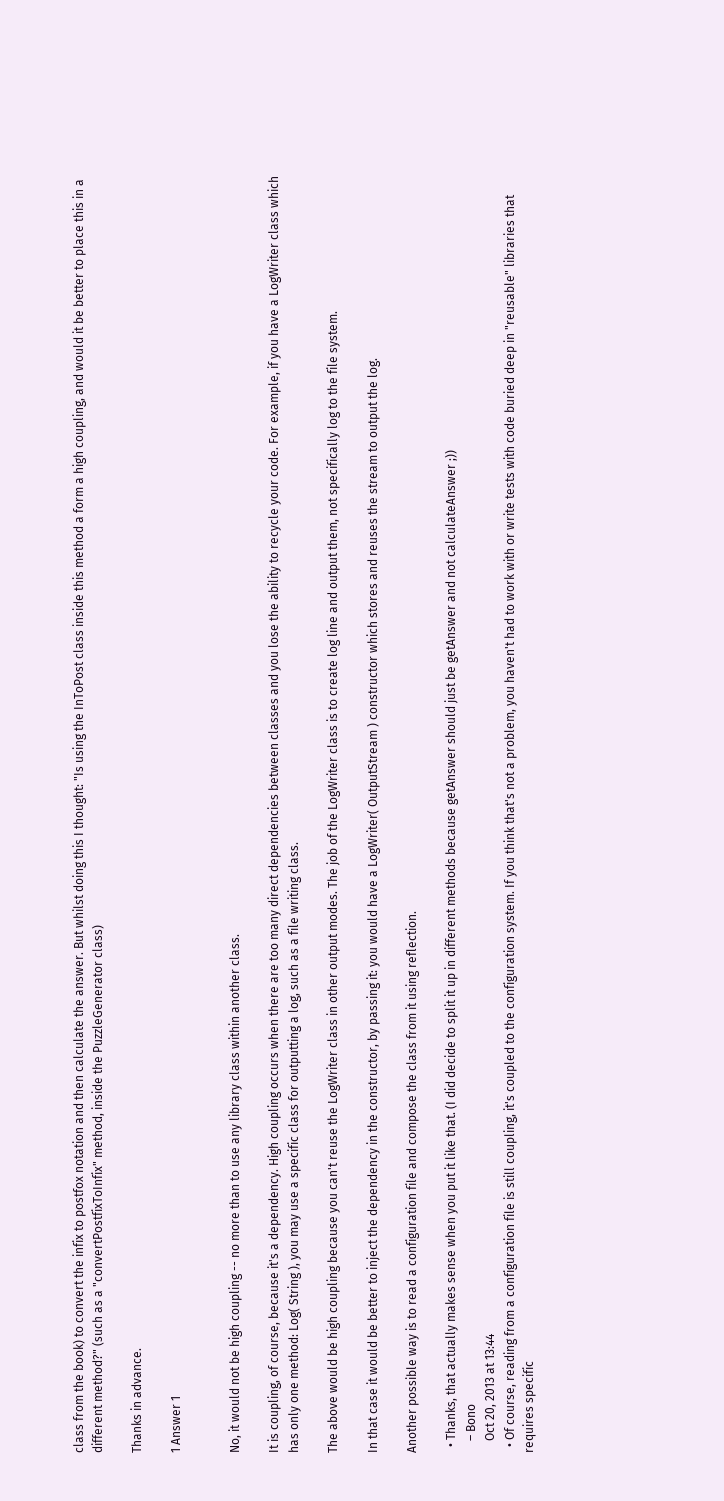class from the book) to convert the infix to postfox notation and then calculate the answer. But whilst doing this I thought: "Is using the InToPost class inside this method a form a high coupling, and would it be better to place this in a different method?" (such as a "convertPostfixToInfix" method, inside the PuzzleGenerator class)

Thanks in advance.

1 Answer 1


No, it would not be high coupling -- no more than to use any library class within another class.

It is coupling, of course, because it's a dependency. High coupling occurs when there are too many direct dependencies between classes and you lose the ability to recycle your code. For example, if you have a LogWriter class which has only one method: Log( String ), you may use a specific class for outputting a log, such as a file writing class.

The above would be high coupling because you can't reuse the LogWriter class in other output modes. The job of the LogWriter class is to create log line and output them, not specifically log to the file system.

In that case it would be better to inject the dependency in the constructor, by passing it: you would have a LogWriter( OutputStream ) constructor which stores and reuses the stream to output the log.

Another possible way is to read a configuration file and compose the class from it using reflection.

  • Thanks, that actually makes sense when you put it like that. (I did decide to split it up in different methods because getAnswer should just be getAnswer and not calculateAnswer ;))
    – Bono
    Oct 20, 2013 at 13:44
  • Of course, reading from a configuration file is still coupling, it's coupled to the configuration system. If you think that's not a problem, you haven't had to work with or write tests with code buried deep in "reusable" libraries that requires specific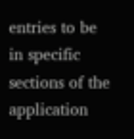entries to be in specific sections of the application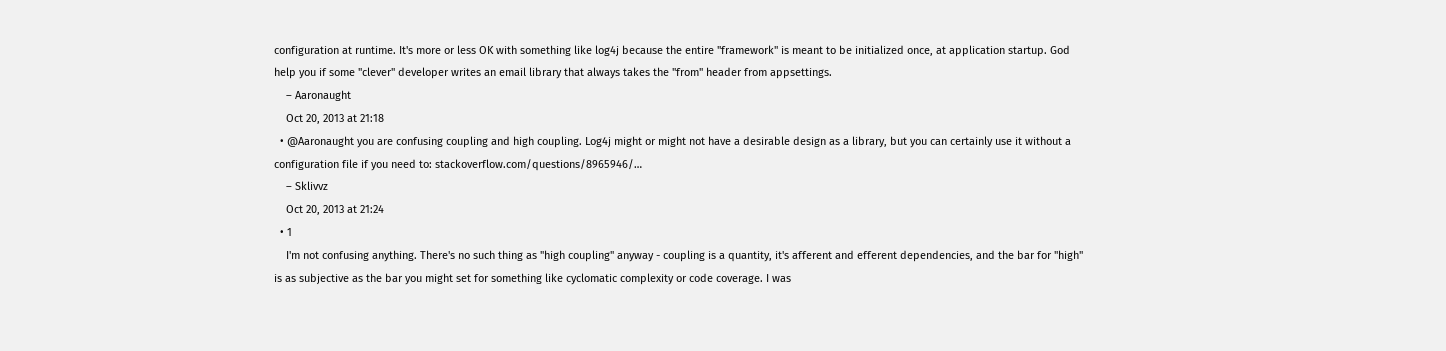configuration at runtime. It's more or less OK with something like log4j because the entire "framework" is meant to be initialized once, at application startup. God help you if some "clever" developer writes an email library that always takes the "from" header from appsettings.
    – Aaronaught
    Oct 20, 2013 at 21:18
  • @Aaronaught you are confusing coupling and high coupling. Log4j might or might not have a desirable design as a library, but you can certainly use it without a configuration file if you need to: stackoverflow.com/questions/8965946/…
    – Sklivvz
    Oct 20, 2013 at 21:24
  • 1
    I'm not confusing anything. There's no such thing as "high coupling" anyway - coupling is a quantity, it's afferent and efferent dependencies, and the bar for "high" is as subjective as the bar you might set for something like cyclomatic complexity or code coverage. I was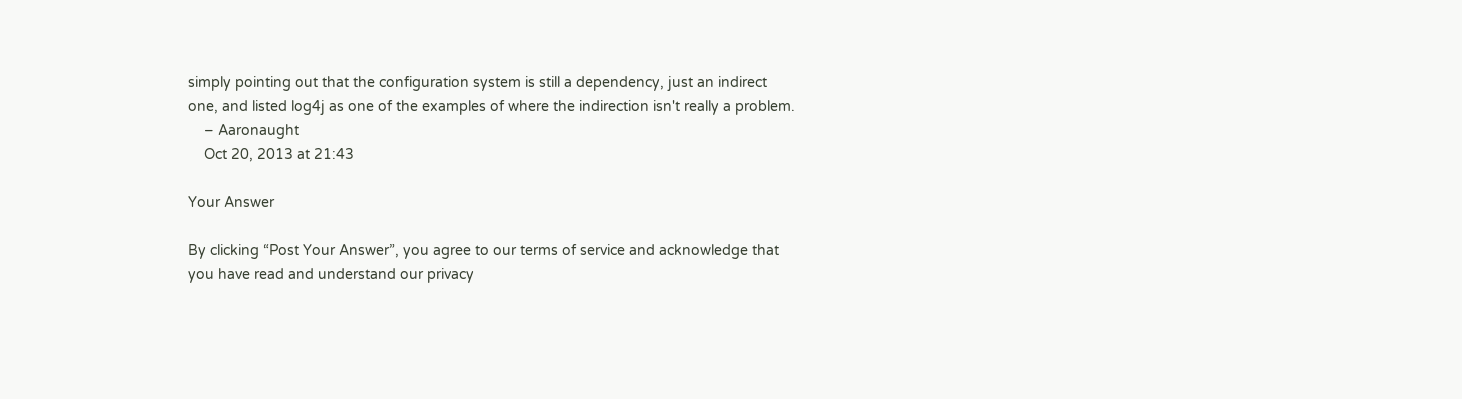simply pointing out that the configuration system is still a dependency, just an indirect one, and listed log4j as one of the examples of where the indirection isn't really a problem.
    – Aaronaught
    Oct 20, 2013 at 21:43

Your Answer

By clicking “Post Your Answer”, you agree to our terms of service and acknowledge that you have read and understand our privacy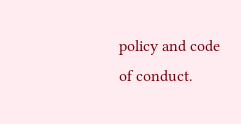policy and code of conduct.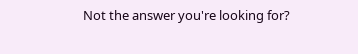Not the answer you're looking for?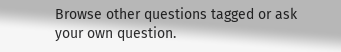Browse other questions tagged or ask your own question.